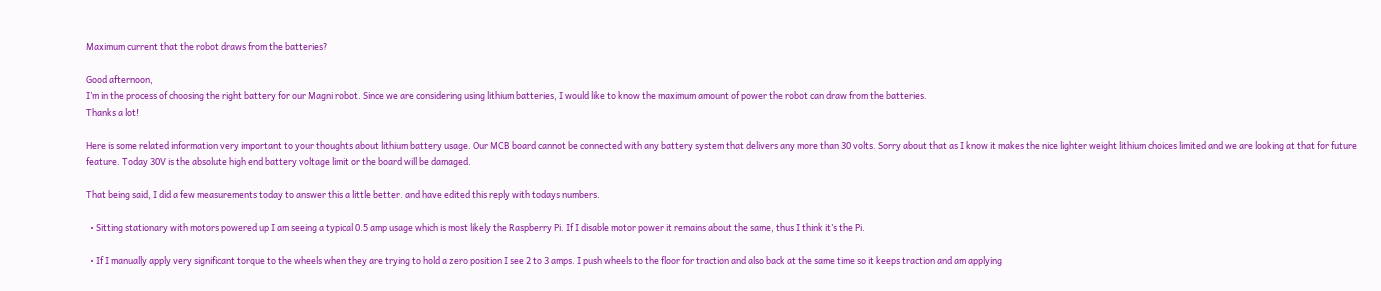Maximum current that the robot draws from the batteries?

Good afternoon,
I’m in the process of choosing the right battery for our Magni robot. Since we are considering using lithium batteries, I would like to know the maximum amount of power the robot can draw from the batteries.
Thanks a lot!

Here is some related information very important to your thoughts about lithium battery usage. Our MCB board cannot be connected with any battery system that delivers any more than 30 volts. Sorry about that as I know it makes the nice lighter weight lithium choices limited and we are looking at that for future feature. Today 30V is the absolute high end battery voltage limit or the board will be damaged.

That being said, I did a few measurements today to answer this a little better. and have edited this reply with todays numbers.

  • Sitting stationary with motors powered up I am seeing a typical 0.5 amp usage which is most likely the Raspberry Pi. If I disable motor power it remains about the same, thus I think it’s the Pi.

  • If I manually apply very significant torque to the wheels when they are trying to hold a zero position I see 2 to 3 amps. I push wheels to the floor for traction and also back at the same time so it keeps traction and am applying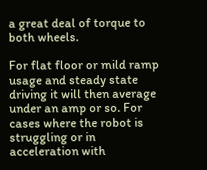a great deal of torque to both wheels.

For flat floor or mild ramp usage and steady state driving it will then average under an amp or so. For cases where the robot is struggling or in acceleration with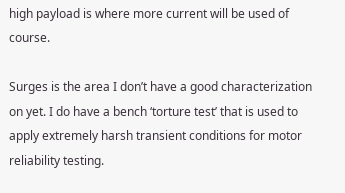high payload is where more current will be used of course.

Surges is the area I don’t have a good characterization on yet. I do have a bench ‘torture test’ that is used to apply extremely harsh transient conditions for motor reliability testing.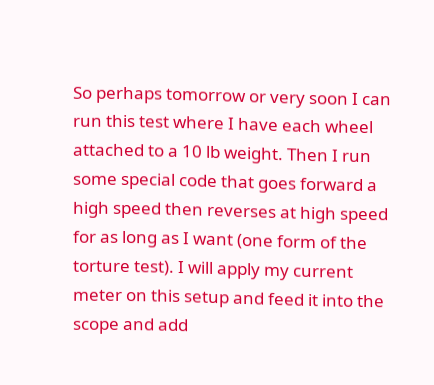So perhaps tomorrow or very soon I can run this test where I have each wheel attached to a 10 lb weight. Then I run some special code that goes forward a high speed then reverses at high speed for as long as I want (one form of the torture test). I will apply my current meter on this setup and feed it into the scope and add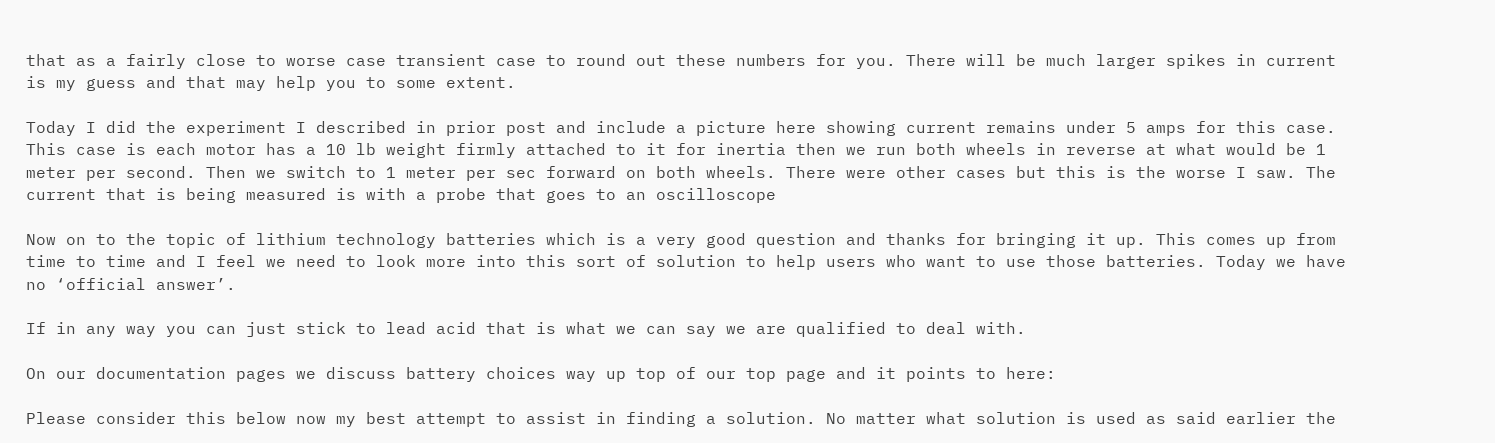that as a fairly close to worse case transient case to round out these numbers for you. There will be much larger spikes in current is my guess and that may help you to some extent.

Today I did the experiment I described in prior post and include a picture here showing current remains under 5 amps for this case. This case is each motor has a 10 lb weight firmly attached to it for inertia then we run both wheels in reverse at what would be 1 meter per second. Then we switch to 1 meter per sec forward on both wheels. There were other cases but this is the worse I saw. The current that is being measured is with a probe that goes to an oscilloscope

Now on to the topic of lithium technology batteries which is a very good question and thanks for bringing it up. This comes up from time to time and I feel we need to look more into this sort of solution to help users who want to use those batteries. Today we have no ‘official answer’.

If in any way you can just stick to lead acid that is what we can say we are qualified to deal with.

On our documentation pages we discuss battery choices way up top of our top page and it points to here:

Please consider this below now my best attempt to assist in finding a solution. No matter what solution is used as said earlier the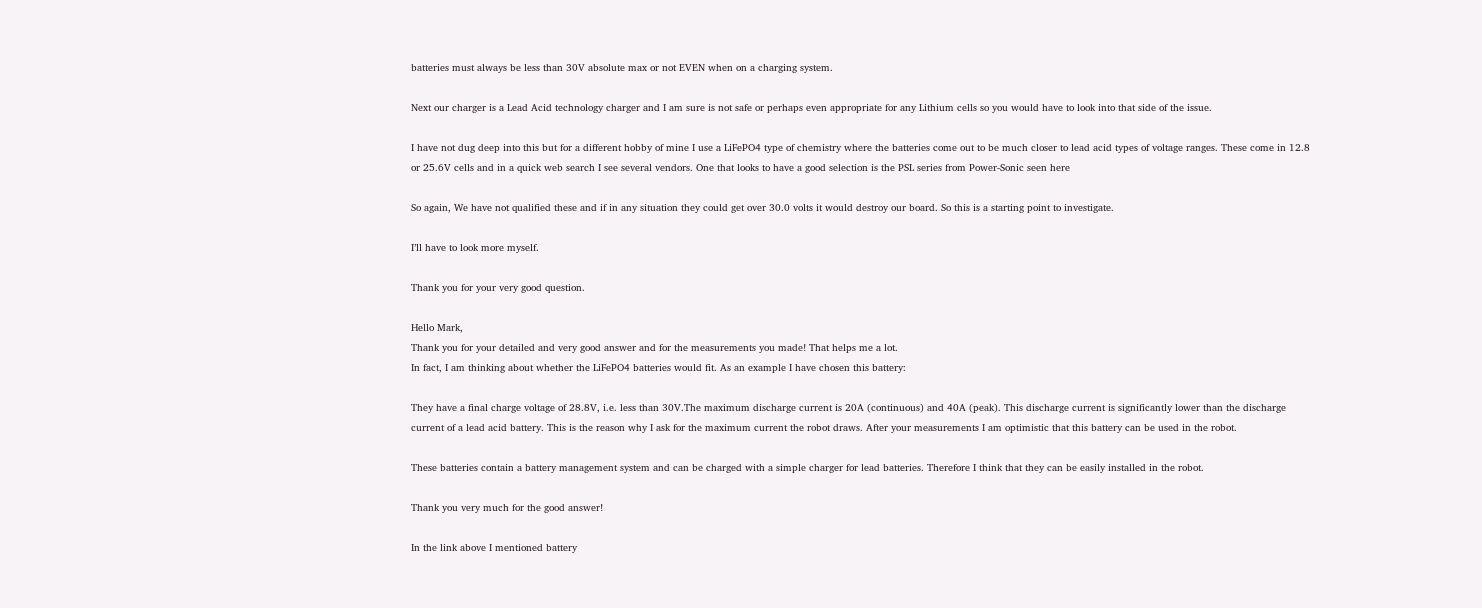batteries must always be less than 30V absolute max or not EVEN when on a charging system.

Next our charger is a Lead Acid technology charger and I am sure is not safe or perhaps even appropriate for any Lithium cells so you would have to look into that side of the issue.

I have not dug deep into this but for a different hobby of mine I use a LiFePO4 type of chemistry where the batteries come out to be much closer to lead acid types of voltage ranges. These come in 12.8 or 25.6V cells and in a quick web search I see several vendors. One that looks to have a good selection is the PSL series from Power-Sonic seen here

So again, We have not qualified these and if in any situation they could get over 30.0 volts it would destroy our board. So this is a starting point to investigate.

I’ll have to look more myself.

Thank you for your very good question.

Hello Mark,
Thank you for your detailed and very good answer and for the measurements you made! That helps me a lot.
In fact, I am thinking about whether the LiFePO4 batteries would fit. As an example I have chosen this battery:

They have a final charge voltage of 28.8V, i.e. less than 30V.The maximum discharge current is 20A (continuous) and 40A (peak). This discharge current is significantly lower than the discharge current of a lead acid battery. This is the reason why I ask for the maximum current the robot draws. After your measurements I am optimistic that this battery can be used in the robot.

These batteries contain a battery management system and can be charged with a simple charger for lead batteries. Therefore I think that they can be easily installed in the robot.

Thank you very much for the good answer!

In the link above I mentioned battery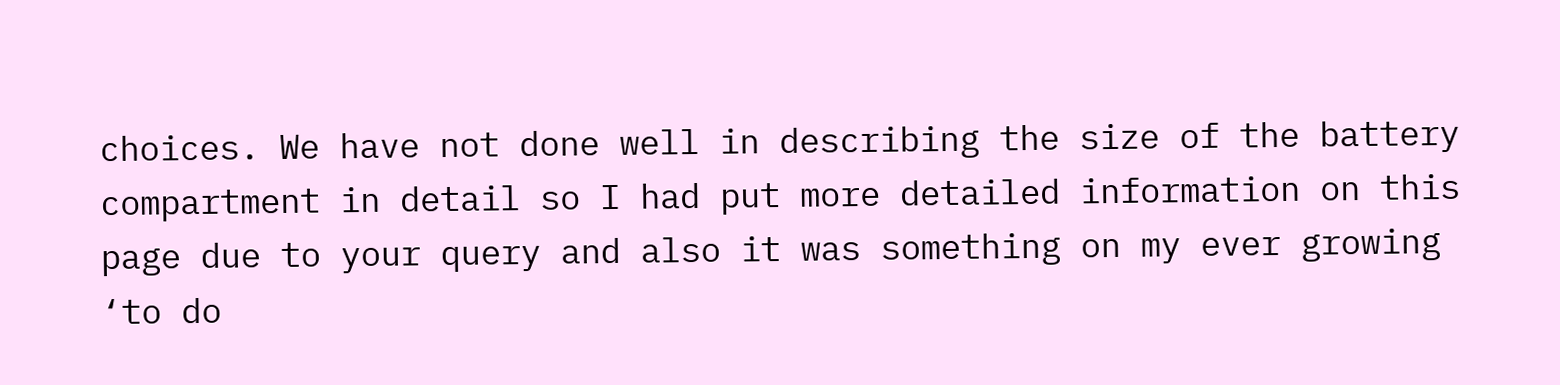choices. We have not done well in describing the size of the battery compartment in detail so I had put more detailed information on this page due to your query and also it was something on my ever growing ‘to do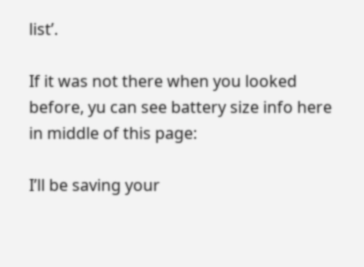list’.

If it was not there when you looked before, yu can see battery size info here in middle of this page:

I’ll be saving your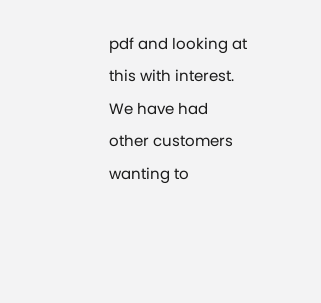pdf and looking at this with interest. We have had other customers wanting to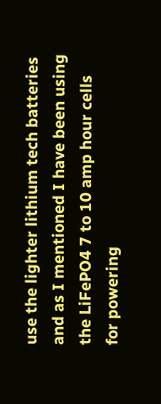use the lighter lithium tech batteries and as I mentioned I have been using the LiFePO4 7 to 10 amp hour cells for powering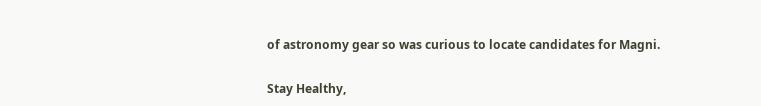of astronomy gear so was curious to locate candidates for Magni.

Stay Healthy,